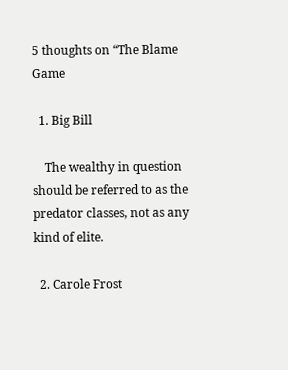5 thoughts on “The Blame Game

  1. Big Bill

    The wealthy in question should be referred to as the predator classes, not as any kind of elite.

  2. Carole Frost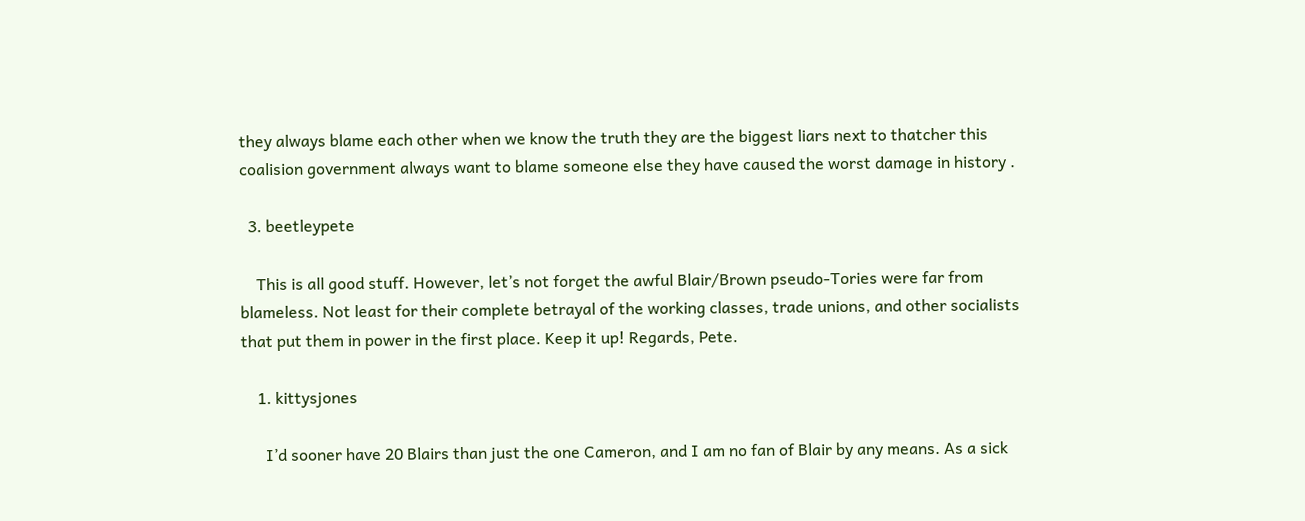they always blame each other when we know the truth they are the biggest liars next to thatcher this coalision government always want to blame someone else they have caused the worst damage in history .

  3. beetleypete

    This is all good stuff. However, let’s not forget the awful Blair/Brown pseudo-Tories were far from blameless. Not least for their complete betrayal of the working classes, trade unions, and other socialists that put them in power in the first place. Keep it up! Regards, Pete.

    1. kittysjones

      I’d sooner have 20 Blairs than just the one Cameron, and I am no fan of Blair by any means. As a sick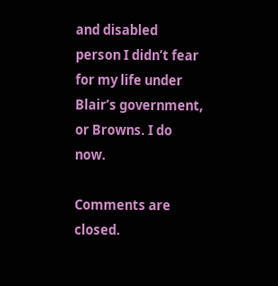and disabled person I didn’t fear for my life under Blair’s government, or Browns. I do now.

Comments are closed.